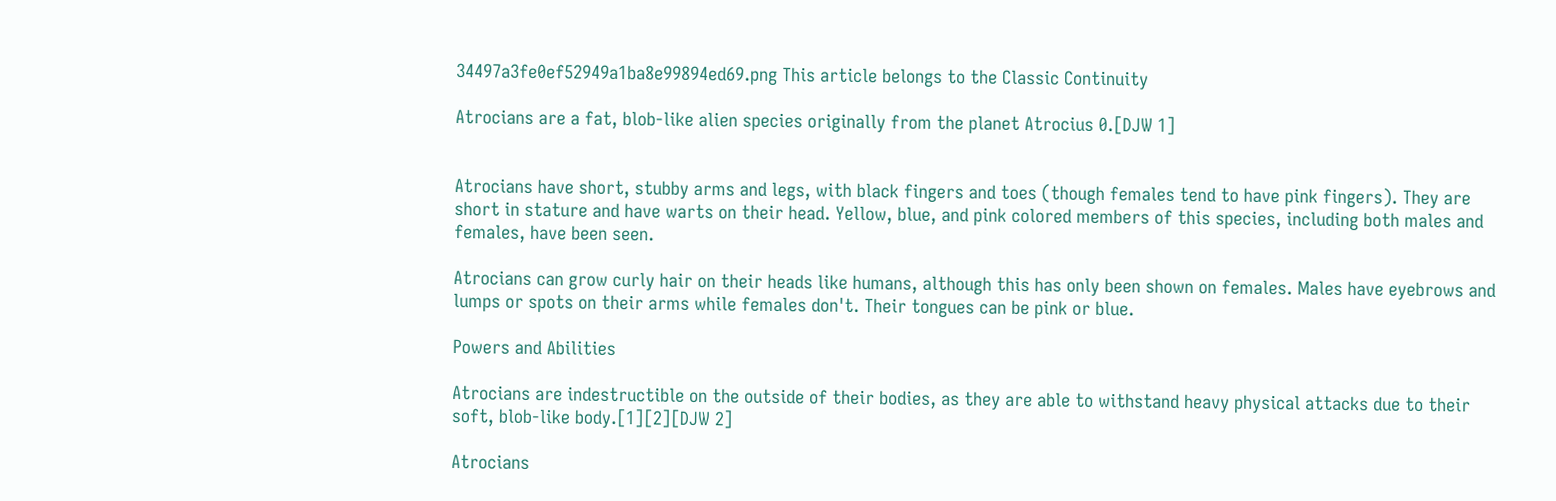34497a3fe0ef52949a1ba8e99894ed69.png This article belongs to the Classic Continuity

Atrocians are a fat, blob-like alien species originally from the planet Atrocius 0.[DJW 1]


Atrocians have short, stubby arms and legs, with black fingers and toes (though females tend to have pink fingers). They are short in stature and have warts on their head. Yellow, blue, and pink colored members of this species, including both males and females, have been seen.

Atrocians can grow curly hair on their heads like humans, although this has only been shown on females. Males have eyebrows and lumps or spots on their arms while females don't. Their tongues can be pink or blue.

Powers and Abilities

Atrocians are indestructible on the outside of their bodies, as they are able to withstand heavy physical attacks due to their soft, blob-like body.[1][2][DJW 2]

Atrocians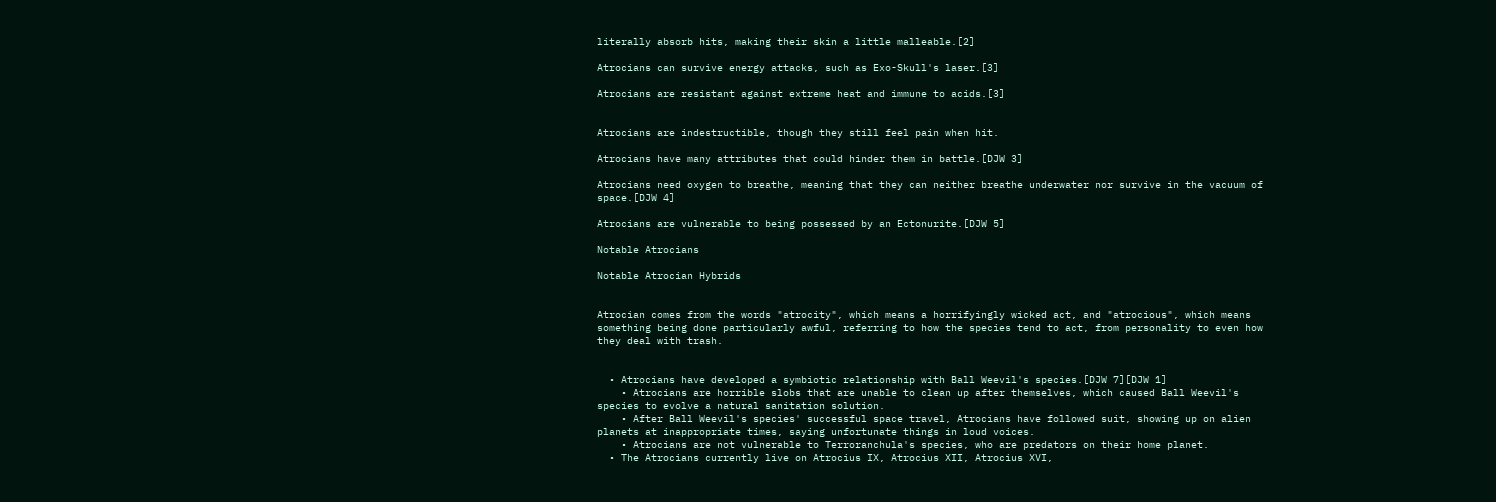literally absorb hits, making their skin a little malleable.[2]

Atrocians can survive energy attacks, such as Exo-Skull's laser.[3]

Atrocians are resistant against extreme heat and immune to acids.[3]


Atrocians are indestructible, though they still feel pain when hit.

Atrocians have many attributes that could hinder them in battle.[DJW 3]

Atrocians need oxygen to breathe, meaning that they can neither breathe underwater nor survive in the vacuum of space.[DJW 4]

Atrocians are vulnerable to being possessed by an Ectonurite.[DJW 5]

Notable Atrocians

Notable Atrocian Hybrids


Atrocian comes from the words "atrocity", which means a horrifyingly wicked act, and "atrocious", which means something being done particularly awful, referring to how the species tend to act, from personality to even how they deal with trash.


  • Atrocians have developed a symbiotic relationship with Ball Weevil's species.[DJW 7][DJW 1]
    • Atrocians are horrible slobs that are unable to clean up after themselves, which caused Ball Weevil's species to evolve a natural sanitation solution.
    • After Ball Weevil's species' successful space travel, Atrocians have followed suit, showing up on alien planets at inappropriate times, saying unfortunate things in loud voices.
    • Atrocians are not vulnerable to Terroranchula's species, who are predators on their home planet.
  • The Atrocians currently live on Atrocius IX, Atrocius XII, Atrocius XVI,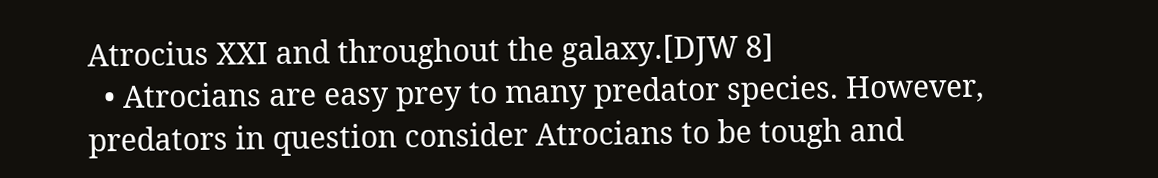Atrocius XXI and throughout the galaxy.[DJW 8]
  • Atrocians are easy prey to many predator species. However, predators in question consider Atrocians to be tough and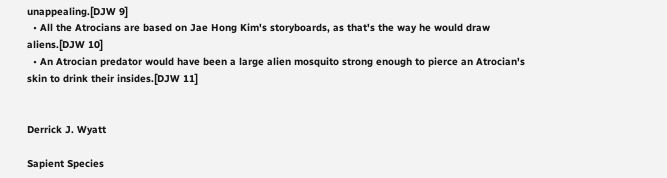unappealing.[DJW 9]
  • All the Atrocians are based on Jae Hong Kim's storyboards, as that's the way he would draw aliens.[DJW 10]
  • An Atrocian predator would have been a large alien mosquito strong enough to pierce an Atrocian's skin to drink their insides.[DJW 11]


Derrick J. Wyatt

Sapient Species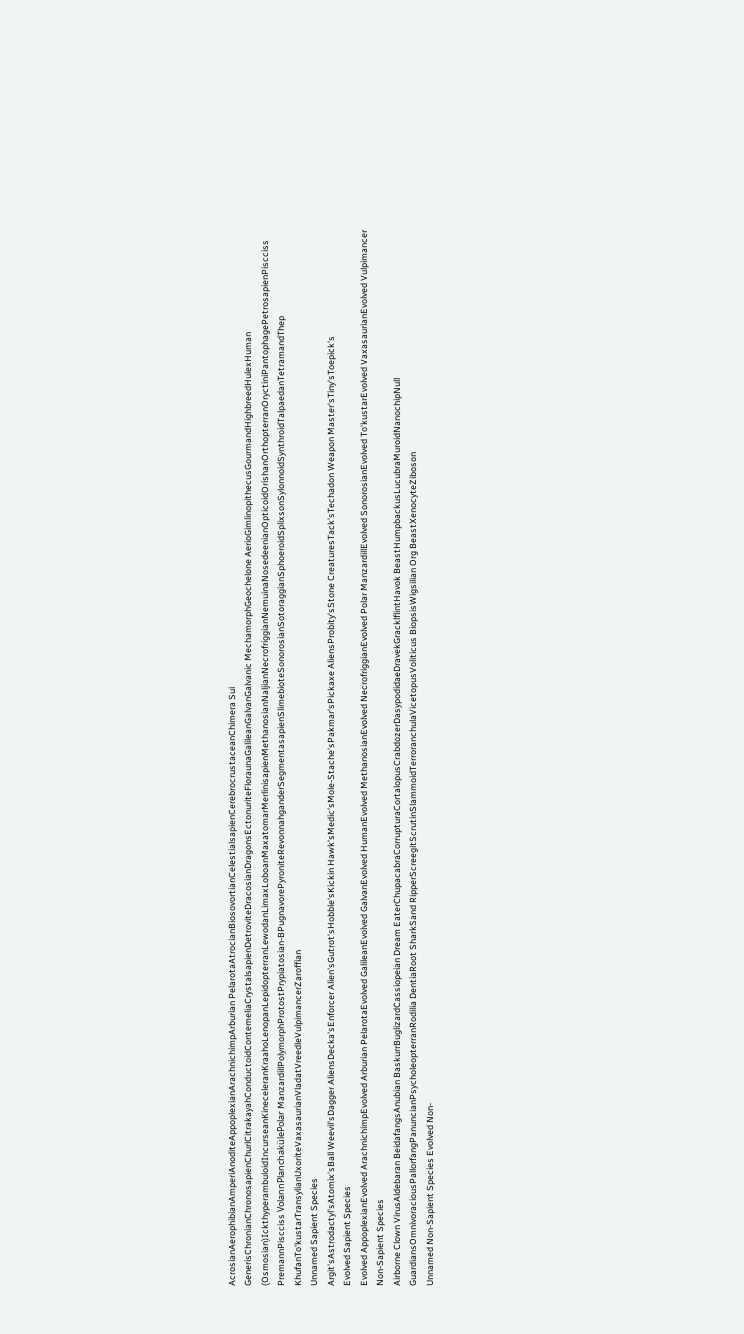AcrosianAerophibianAmperiAnoditeAppoplexianArachnichimpArburian PelarotaAtrocianBiosovortianCelestialsapienCerebrocrustaceanChimera Sui GenerisChronianChronosapienChurlCitrakayahConductoidContemeliaCrystalsapienDetroviteDracosianDragonsEctonuriteFloraunaGalileanGalvanGalvanic MechamorphGeochelone AerioGimlinopithecusGourmandHighbreedHulexHuman (Osmosian)IckthyperambuloidIncurseanKineceleranKraahoLenopanLepidopterranLewodanLimaxLoboanMaxatomarMerlinisapienMethanosianNaljianNecrofriggianNemuinaNosedeenianOpticoidOrishanOrthopterranOryctiniPantophagePetrosapienPiscciss PremannPiscciss VolannPlanchakülePolar ManzardillPolymorphProtostPrypiatosian-BPugnavorePyroniteRevonnahganderSegmentasapienSlimebioteSonorosianSotoraggianSphoeroidSplixsonSylonnoidSynthroidTalpaedanTetramandThep KhufanTo'kustarTransylianUxoriteVaxasaurianVladatVreedleVulpimancerZaroffian
Unnamed Sapient Species
Argit'sAstrodactyl'sAtomix'sBall Weevil'sDagger AliensDecka'sEnforcer Alien'sGutrot'sHobble'sKickin Hawk'sMedic'sMole-Stache'sPakmar'sPickaxe AliensProbity'sStone CreaturesTack'sTechadon Weapon Master'sTiny'sToepick's
Evolved Sapient Species
Evolved AppoplexianEvolved ArachnichimpEvolved Arburian PelarotaEvolved GalileanEvolved GalvanEvolved HumanEvolved MethanosianEvolved NecrofriggianEvolved Polar ManzardillEvolved SonorosianEvolved To'kustarEvolved VaxasaurianEvolved Vulpimancer
Non-Sapient Species
Airborne Clown VirusAldebaran BeidafangsAnubian BaskurrBuglizardCassiopeian Dream EaterChupacabraCorrupturaCortalopusCrabdozerDasypodidaeDravekGracklflintHavok BeastHumpbackusLucubraMuroidNanochipNull GuardiansOmnivoraciousPallorfangPanuncianPsycholeopterranRodilia DentiaRoot SharkSand RipperScreegitScrutinSlammoidTerroranchulaVicetopusVoliticus BiopsisWigsilian Org BeastXenocyteZiboson
Unnamed Non-Sapient Species Evolved Non-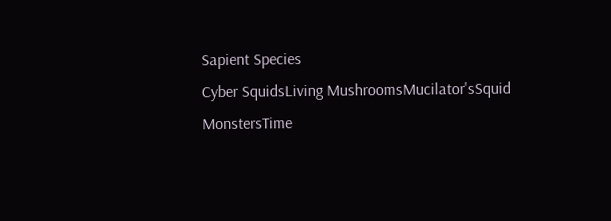Sapient Species
Cyber SquidsLiving MushroomsMucilator'sSquid MonstersTime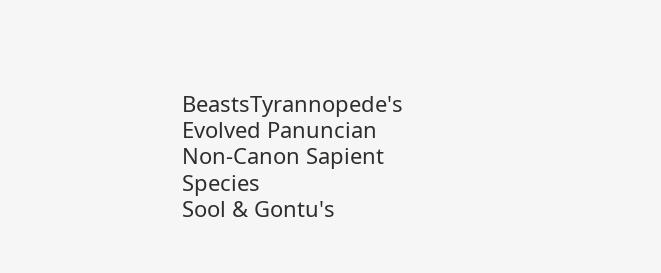BeastsTyrannopede's Evolved Panuncian
Non-Canon Sapient Species
Sool & Gontu's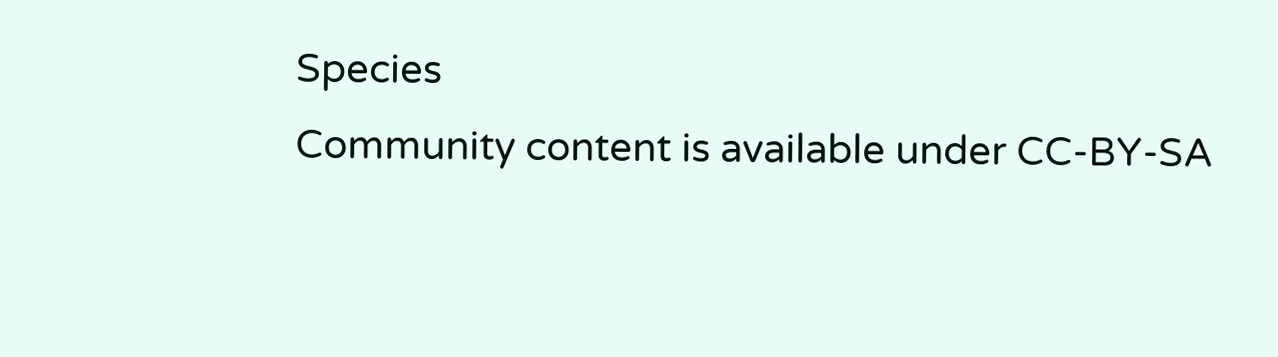Species
Community content is available under CC-BY-SA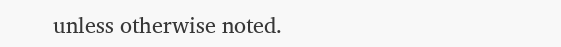unless otherwise noted.